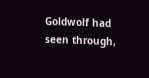Goldwolf had seen through,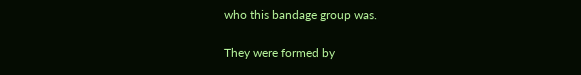who this bandage group was.

They were formed by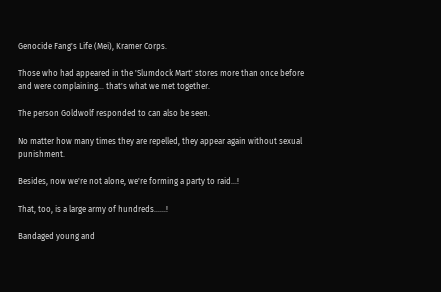Genocide Fang's Life (Mei), Kramer Corps.

Those who had appeared in the 'Slumdock Mart' stores more than once before and were complaining… that's what we met together.

The person Goldwolf responded to can also be seen.

No matter how many times they are repelled, they appear again without sexual punishment.

Besides, now we're not alone, we're forming a party to raid...!

That, too, is a large army of hundreds......!

Bandaged young and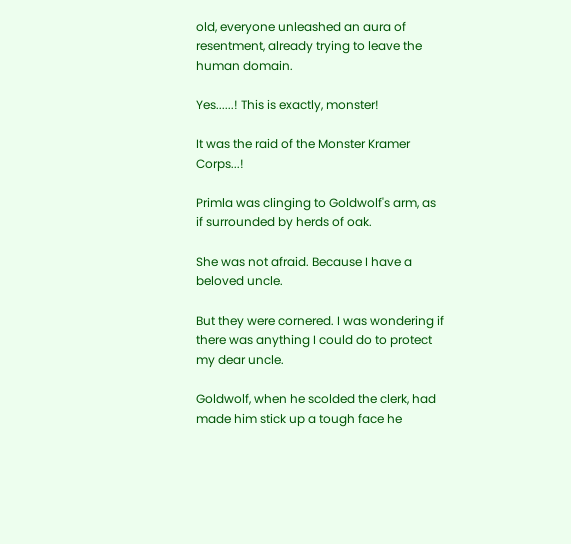old, everyone unleashed an aura of resentment, already trying to leave the human domain.

Yes......! This is exactly, monster!

It was the raid of the Monster Kramer Corps...!

Primla was clinging to Goldwolf's arm, as if surrounded by herds of oak.

She was not afraid. Because I have a beloved uncle.

But they were cornered. I was wondering if there was anything I could do to protect my dear uncle.

Goldwolf, when he scolded the clerk, had made him stick up a tough face he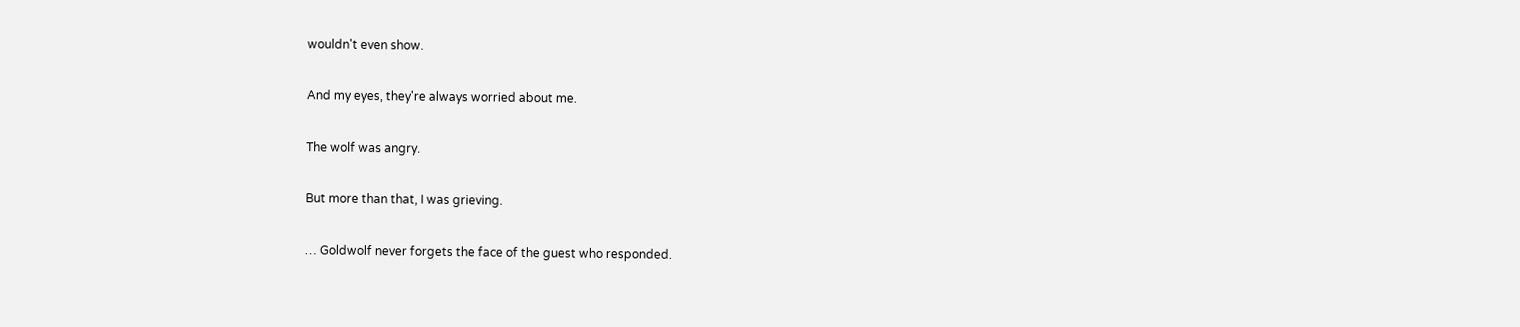wouldn't even show.

And my eyes, they're always worried about me.

The wolf was angry.

But more than that, I was grieving.

… Goldwolf never forgets the face of the guest who responded.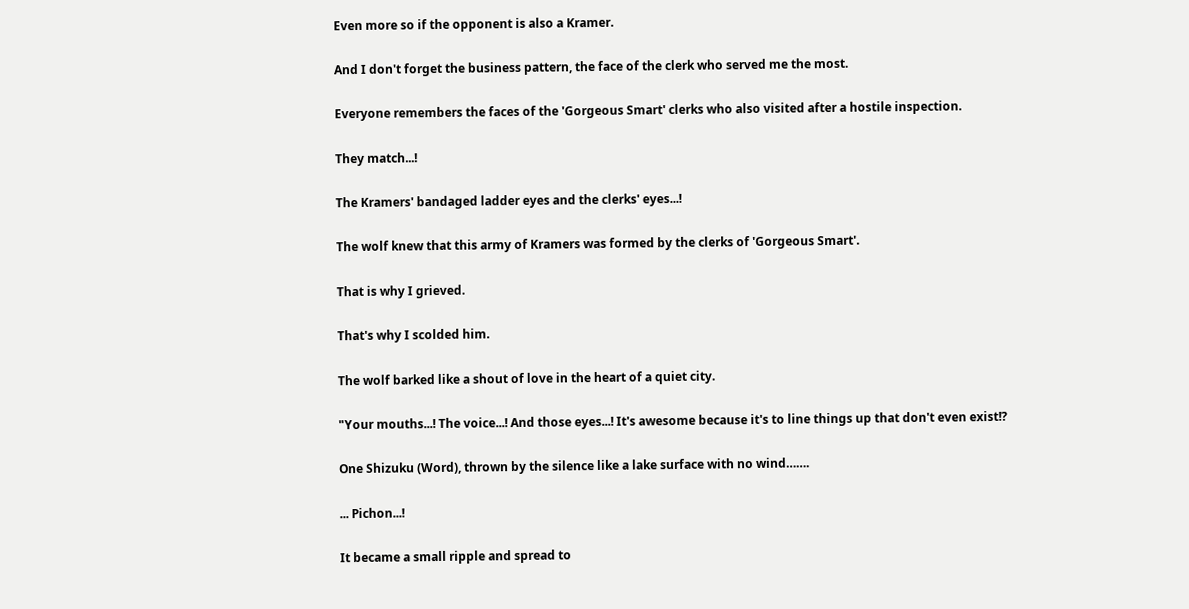Even more so if the opponent is also a Kramer.

And I don't forget the business pattern, the face of the clerk who served me the most.

Everyone remembers the faces of the 'Gorgeous Smart' clerks who also visited after a hostile inspection.

They match...!

The Kramers' bandaged ladder eyes and the clerks' eyes...!

The wolf knew that this army of Kramers was formed by the clerks of 'Gorgeous Smart'.

That is why I grieved.

That's why I scolded him.

The wolf barked like a shout of love in the heart of a quiet city.

"Your mouths...! The voice...! And those eyes...! It's awesome because it's to line things up that don't even exist!?

One Shizuku (Word), thrown by the silence like a lake surface with no wind…….

... Pichon...!

It became a small ripple and spread to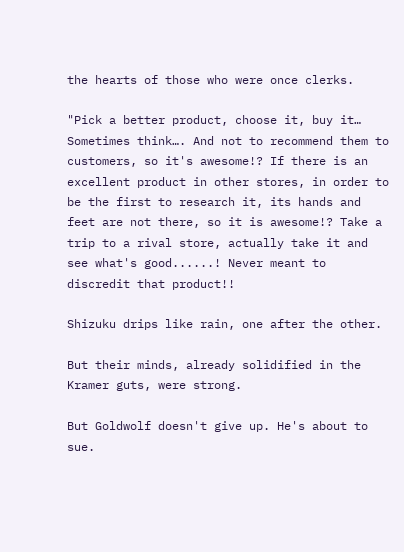the hearts of those who were once clerks.

"Pick a better product, choose it, buy it… Sometimes think…. And not to recommend them to customers, so it's awesome!? If there is an excellent product in other stores, in order to be the first to research it, its hands and feet are not there, so it is awesome!? Take a trip to a rival store, actually take it and see what's good......! Never meant to discredit that product!!

Shizuku drips like rain, one after the other.

But their minds, already solidified in the Kramer guts, were strong.

But Goldwolf doesn't give up. He's about to sue.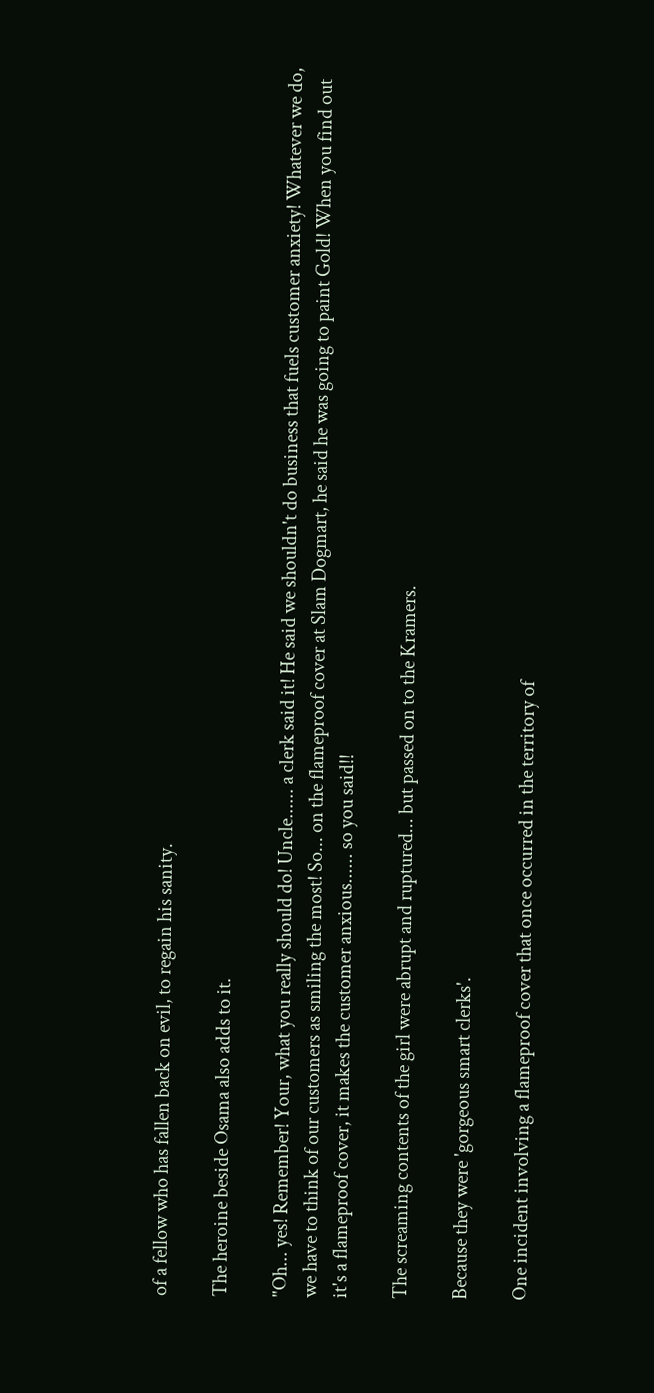of a fellow who has fallen back on evil, to regain his sanity.

The heroine beside Osama also adds to it.

"Oh... yes! Remember! Your, what you really should do! Uncle...... a clerk said it! He said we shouldn't do business that fuels customer anxiety! Whatever we do, we have to think of our customers as smiling the most! So... on the flameproof cover at Slam Dogmart, he said he was going to paint Gold! When you find out it's a flameproof cover, it makes the customer anxious...... so you said!!

The screaming contents of the girl were abrupt and ruptured... but passed on to the Kramers.

Because they were 'gorgeous smart clerks'.

One incident involving a flameproof cover that once occurred in the territory of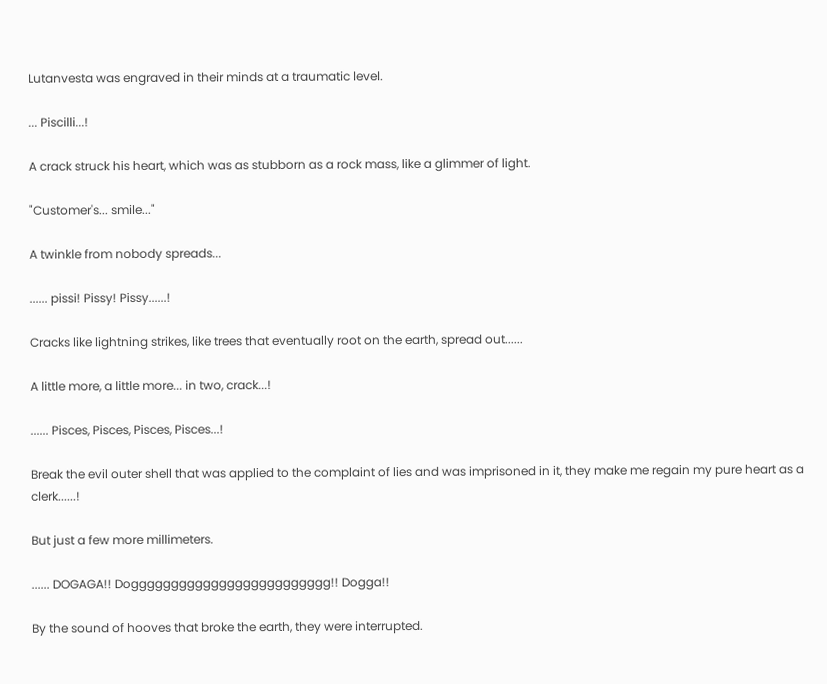Lutanvesta was engraved in their minds at a traumatic level.

... Piscilli...!

A crack struck his heart, which was as stubborn as a rock mass, like a glimmer of light.

"Customer's... smile..."

A twinkle from nobody spreads...

...... pissi! Pissy! Pissy......!

Cracks like lightning strikes, like trees that eventually root on the earth, spread out......

A little more, a little more... in two, crack...!

...... Pisces, Pisces, Pisces, Pisces...!

Break the evil outer shell that was applied to the complaint of lies and was imprisoned in it, they make me regain my pure heart as a clerk......!

But just a few more millimeters.

...... DOGAGA!! Doggggggggggggggggggggggggg!! Dogga!!

By the sound of hooves that broke the earth, they were interrupted.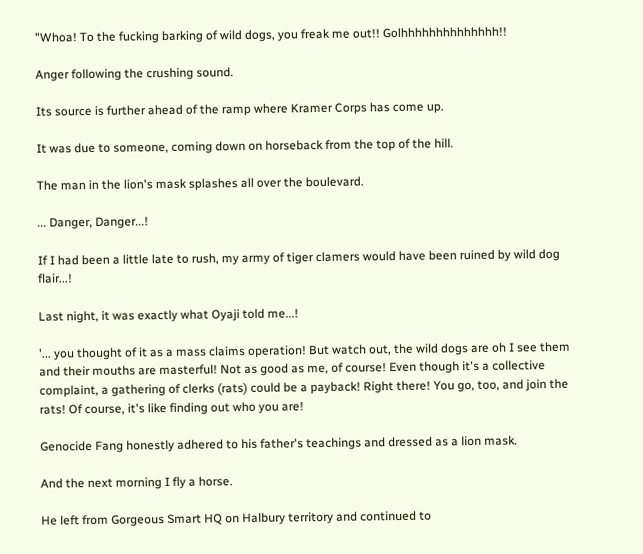"Whoa! To the fucking barking of wild dogs, you freak me out!! Golhhhhhhhhhhhhhh!!

Anger following the crushing sound.

Its source is further ahead of the ramp where Kramer Corps has come up.

It was due to someone, coming down on horseback from the top of the hill.

The man in the lion's mask splashes all over the boulevard.

... Danger, Danger...!

If I had been a little late to rush, my army of tiger clamers would have been ruined by wild dog flair...!

Last night, it was exactly what Oyaji told me...!

'... you thought of it as a mass claims operation! But watch out, the wild dogs are oh I see them and their mouths are masterful! Not as good as me, of course! Even though it's a collective complaint, a gathering of clerks (rats) could be a payback! Right there! You go, too, and join the rats! Of course, it's like finding out who you are!

Genocide Fang honestly adhered to his father's teachings and dressed as a lion mask.

And the next morning I fly a horse.

He left from Gorgeous Smart HQ on Halbury territory and continued to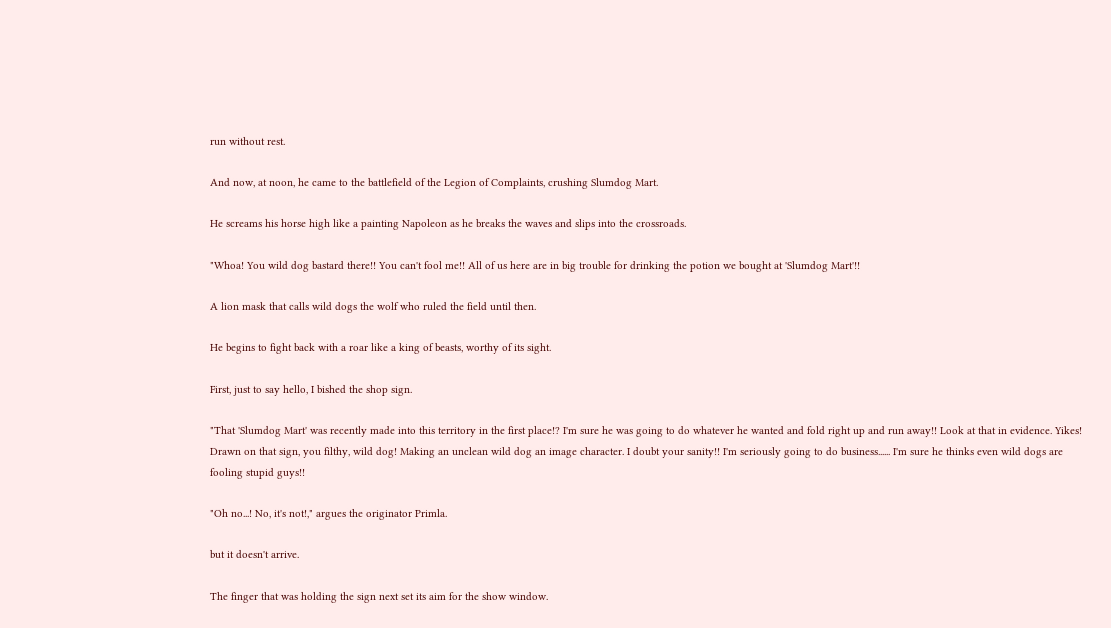run without rest.

And now, at noon, he came to the battlefield of the Legion of Complaints, crushing Slumdog Mart.

He screams his horse high like a painting Napoleon as he breaks the waves and slips into the crossroads.

"Whoa! You wild dog bastard there!! You can't fool me!! All of us here are in big trouble for drinking the potion we bought at 'Slumdog Mart'!!

A lion mask that calls wild dogs the wolf who ruled the field until then.

He begins to fight back with a roar like a king of beasts, worthy of its sight.

First, just to say hello, I bished the shop sign.

"That 'Slumdog Mart' was recently made into this territory in the first place!? I'm sure he was going to do whatever he wanted and fold right up and run away!! Look at that in evidence. Yikes! Drawn on that sign, you filthy, wild dog! Making an unclean wild dog an image character. I doubt your sanity!! I'm seriously going to do business...... I'm sure he thinks even wild dogs are fooling stupid guys!!

"Oh no...! No, it's not!," argues the originator Primla.

but it doesn't arrive.

The finger that was holding the sign next set its aim for the show window.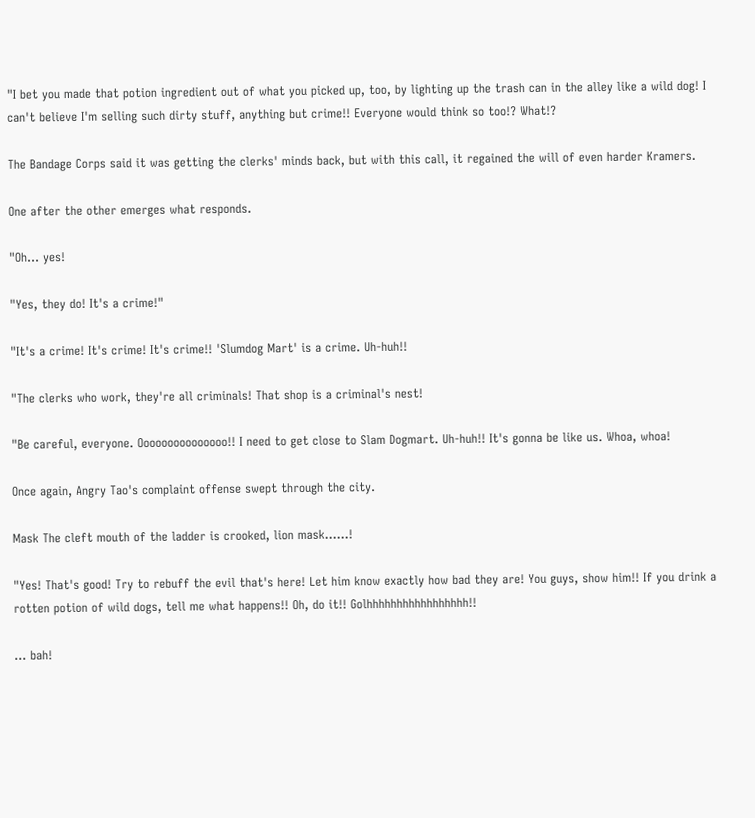"I bet you made that potion ingredient out of what you picked up, too, by lighting up the trash can in the alley like a wild dog! I can't believe I'm selling such dirty stuff, anything but crime!! Everyone would think so too!? What!?

The Bandage Corps said it was getting the clerks' minds back, but with this call, it regained the will of even harder Kramers.

One after the other emerges what responds.

"Oh... yes!

"Yes, they do! It's a crime!"

"It's a crime! It's crime! It's crime!! 'Slumdog Mart' is a crime. Uh-huh!!

"The clerks who work, they're all criminals! That shop is a criminal's nest!

"Be careful, everyone. Ooooooooooooooo!! I need to get close to Slam Dogmart. Uh-huh!! It's gonna be like us. Whoa, whoa!

Once again, Angry Tao's complaint offense swept through the city.

Mask The cleft mouth of the ladder is crooked, lion mask......!

"Yes! That's good! Try to rebuff the evil that's here! Let him know exactly how bad they are! You guys, show him!! If you drink a rotten potion of wild dogs, tell me what happens!! Oh, do it!! Golhhhhhhhhhhhhhhhhh!!

... bah!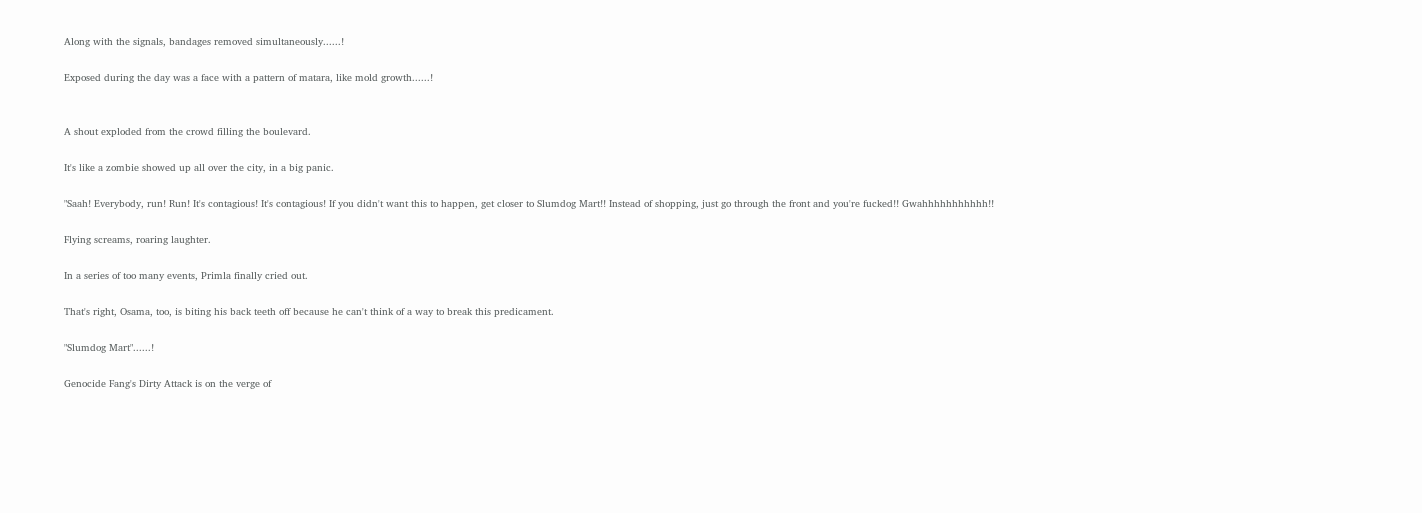Along with the signals, bandages removed simultaneously......!

Exposed during the day was a face with a pattern of matara, like mold growth......!


A shout exploded from the crowd filling the boulevard.

It's like a zombie showed up all over the city, in a big panic.

"Saah! Everybody, run! Run! It's contagious! It's contagious! If you didn't want this to happen, get closer to Slumdog Mart!! Instead of shopping, just go through the front and you're fucked!! Gwahhhhhhhhhhh!!

Flying screams, roaring laughter.

In a series of too many events, Primla finally cried out.

That's right, Osama, too, is biting his back teeth off because he can't think of a way to break this predicament.

"Slumdog Mart"......!

Genocide Fang's Dirty Attack is on the verge of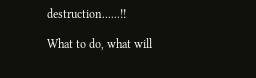destruction......!!

What to do, what will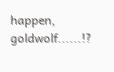happen, goldwolf......!?